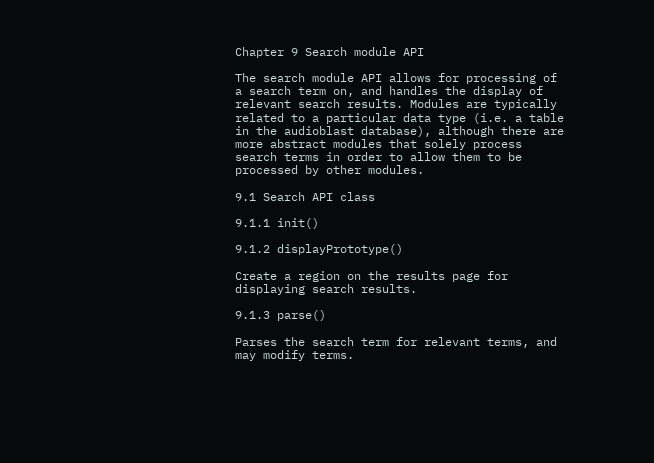Chapter 9 Search module API

The search module API allows for processing of a search term on, and handles the display of relevant search results. Modules are typically related to a particular data type (i.e. a table in the audioblast database), although there are more abstract modules that solely process search terms in order to allow them to be processed by other modules.

9.1 Search API class

9.1.1 init()

9.1.2 displayPrototype()

Create a region on the results page for displaying search results.

9.1.3 parse()

Parses the search term for relevant terms, and may modify terms.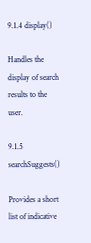9.1.4 display()

Handles the display of search results to the user.

9.1.5 searchSuggests()

Provides a short list of indicative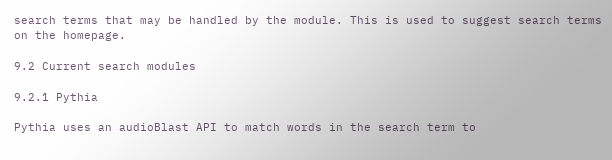search terms that may be handled by the module. This is used to suggest search terms on the homepage.

9.2 Current search modules

9.2.1 Pythia

Pythia uses an audioBlast API to match words in the search term to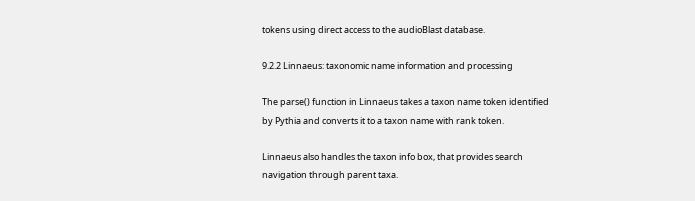tokens using direct access to the audioBlast database.

9.2.2 Linnaeus: taxonomic name information and processing

The parse() function in Linnaeus takes a taxon name token identified by Pythia and converts it to a taxon name with rank token.

Linnaeus also handles the taxon info box, that provides search navigation through parent taxa.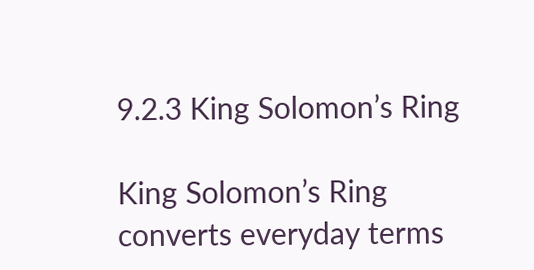9.2.3 King Solomon’s Ring

King Solomon’s Ring converts everyday terms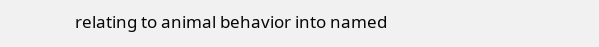relating to animal behavior into named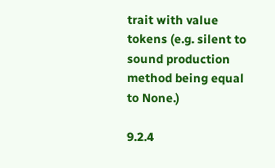trait with value tokens (e.g. silent to sound production method being equal to None.)

9.2.4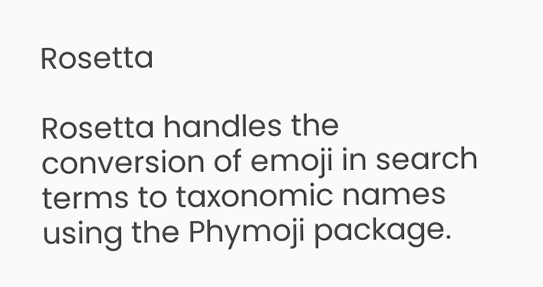Rosetta

Rosetta handles the conversion of emoji in search terms to taxonomic names using the Phymoji package.